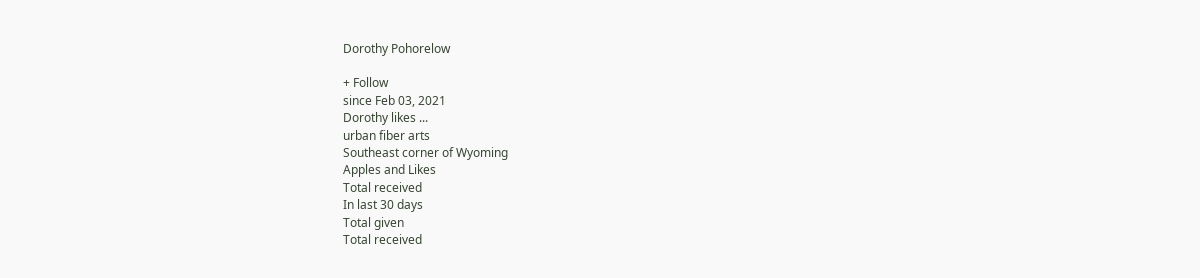Dorothy Pohorelow

+ Follow
since Feb 03, 2021
Dorothy likes ...
urban fiber arts
Southeast corner of Wyoming
Apples and Likes
Total received
In last 30 days
Total given
Total received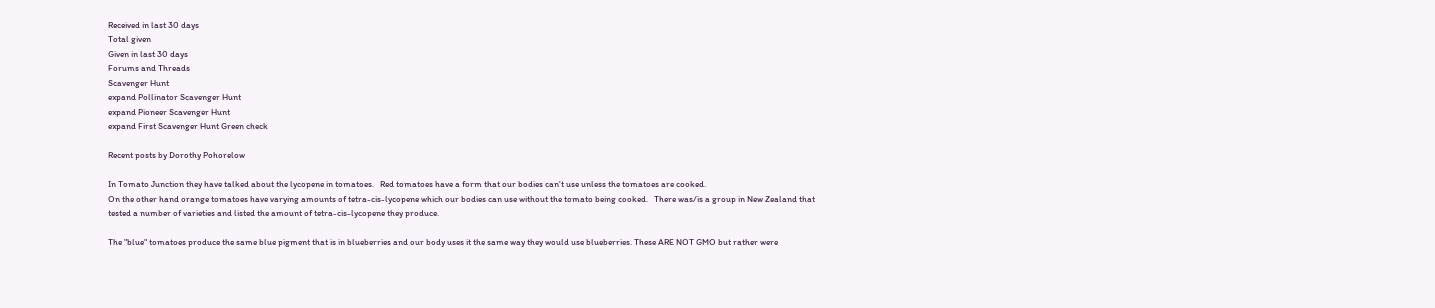Received in last 30 days
Total given
Given in last 30 days
Forums and Threads
Scavenger Hunt
expand Pollinator Scavenger Hunt
expand Pioneer Scavenger Hunt
expand First Scavenger Hunt Green check

Recent posts by Dorothy Pohorelow

In Tomato Junction they have talked about the lycopene in tomatoes.   Red tomatoes have a form that our bodies can't use unless the tomatoes are cooked.
On the other hand orange tomatoes have varying amounts of tetra-cis-lycopene which our bodies can use without the tomato being cooked.   There was/is a group in New Zealand that tested a number of varieties and listed the amount of tetra-cis-lycopene they produce.

The "blue" tomatoes produce the same blue pigment that is in blueberries and our body uses it the same way they would use blueberries. These ARE NOT GMO but rather were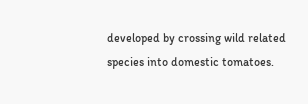developed by crossing wild related species into domestic tomatoes.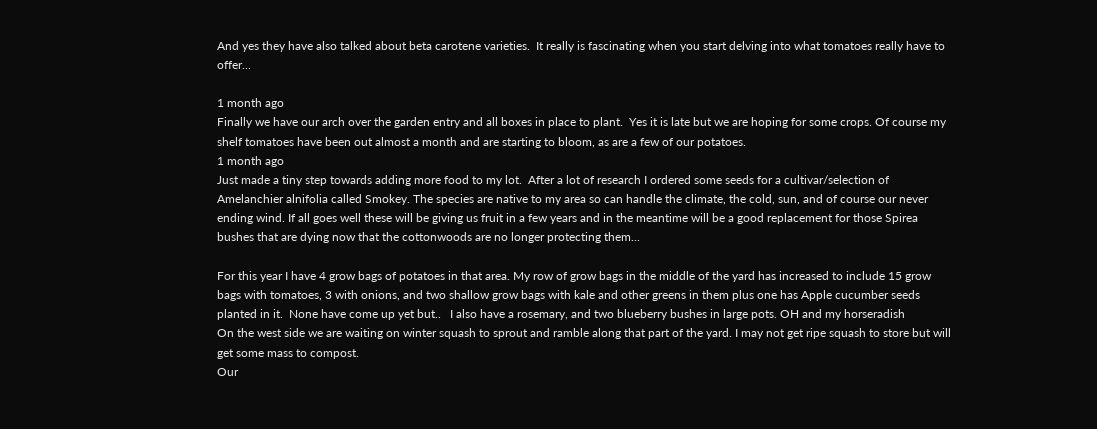And yes they have also talked about beta carotene varieties.  It really is fascinating when you start delving into what tomatoes really have to offer...

1 month ago
Finally we have our arch over the garden entry and all boxes in place to plant.  Yes it is late but we are hoping for some crops. Of course my shelf tomatoes have been out almost a month and are starting to bloom, as are a few of our potatoes.
1 month ago
Just made a tiny step towards adding more food to my lot.  After a lot of research I ordered some seeds for a cultivar/selection of Amelanchier alnifolia called Smokey. The species are native to my area so can handle the climate, the cold, sun, and of course our never ending wind. If all goes well these will be giving us fruit in a few years and in the meantime will be a good replacement for those Spirea bushes that are dying now that the cottonwoods are no longer protecting them...

For this year I have 4 grow bags of potatoes in that area. My row of grow bags in the middle of the yard has increased to include 15 grow bags with tomatoes, 3 with onions, and two shallow grow bags with kale and other greens in them plus one has Apple cucumber seeds planted in it.  None have come up yet but..   I also have a rosemary, and two blueberry bushes in large pots. OH and my horseradish
On the west side we are waiting on winter squash to sprout and ramble along that part of the yard. I may not get ripe squash to store but will get some mass to compost.
Our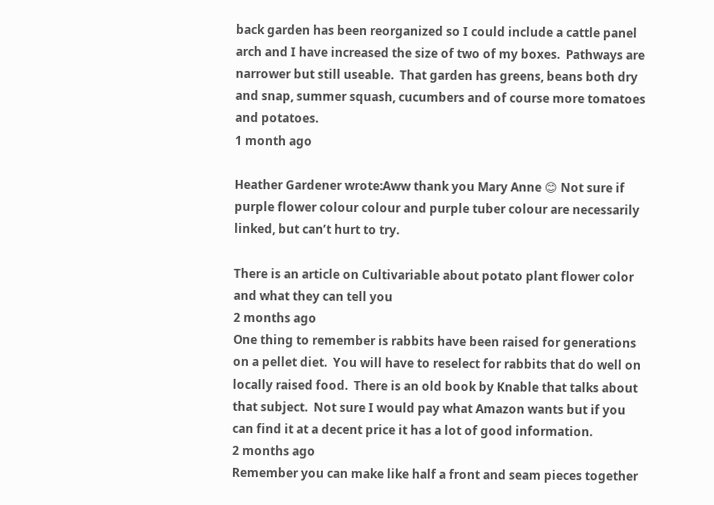back garden has been reorganized so I could include a cattle panel arch and I have increased the size of two of my boxes.  Pathways are narrower but still useable.  That garden has greens, beans both dry and snap, summer squash, cucumbers and of course more tomatoes and potatoes.
1 month ago

Heather Gardener wrote:Aww thank you Mary Anne 😊 Not sure if purple flower colour colour and purple tuber colour are necessarily linked, but can’t hurt to try.

There is an article on Cultivariable about potato plant flower color and what they can tell you
2 months ago
One thing to remember is rabbits have been raised for generations on a pellet diet.  You will have to reselect for rabbits that do well on locally raised food.  There is an old book by Knable that talks about that subject.  Not sure I would pay what Amazon wants but if you can find it at a decent price it has a lot of good information.
2 months ago
Remember you can make like half a front and seam pieces together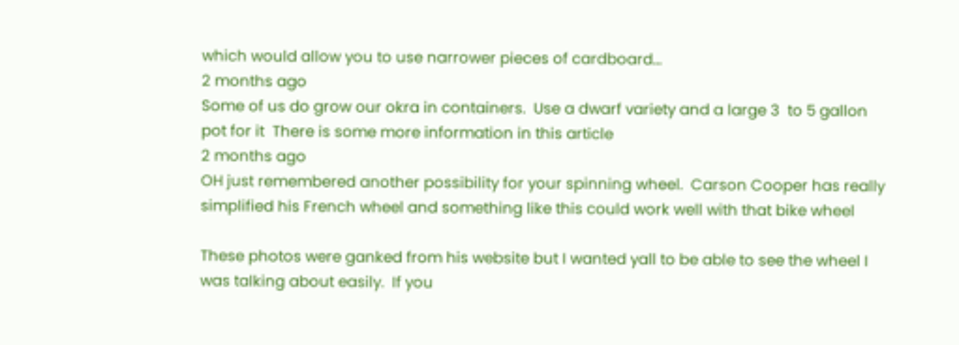which would allow you to use narrower pieces of cardboard...
2 months ago
Some of us do grow our okra in containers.  Use a dwarf variety and a large 3  to 5 gallon pot for it  There is some more information in this article
2 months ago
OH just remembered another possibility for your spinning wheel.  Carson Cooper has really simplified his French wheel and something like this could work well with that bike wheel

These photos were ganked from his website but I wanted yall to be able to see the wheel I was talking about easily.  If you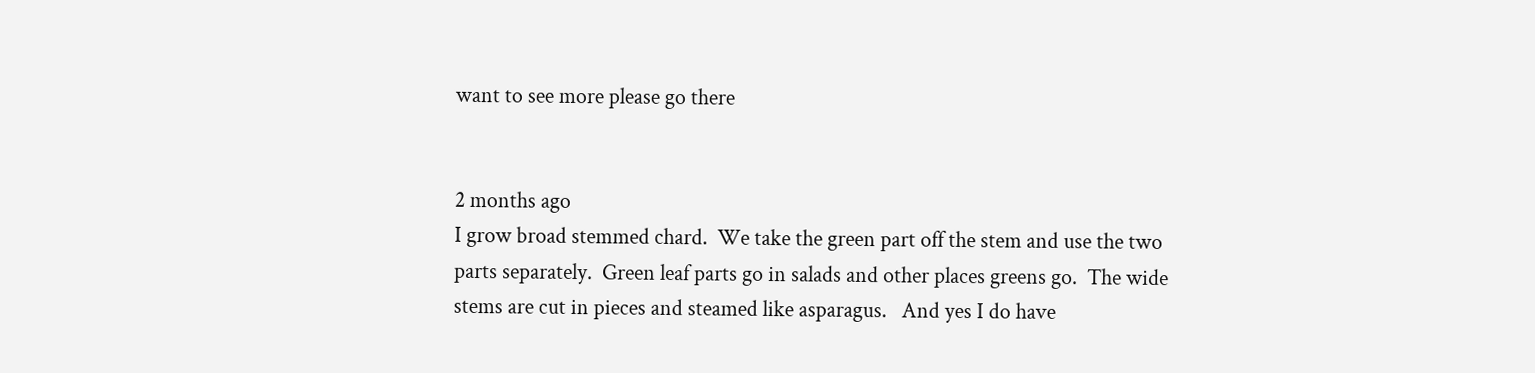want to see more please go there


2 months ago
I grow broad stemmed chard.  We take the green part off the stem and use the two parts separately.  Green leaf parts go in salads and other places greens go.  The wide stems are cut in pieces and steamed like asparagus.   And yes I do have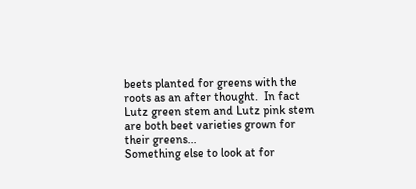beets planted for greens with the roots as an after thought.  In fact Lutz green stem and Lutz pink stem are both beet varieties grown for their greens...
Something else to look at for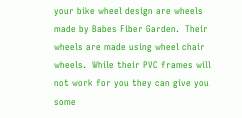your bike wheel design are wheels made by Babes Fiber Garden.  Their wheels are made using wheel chair  wheels.  While their PVC frames will not work for you they can give you some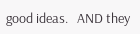good ideas.   AND they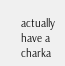actually have a charka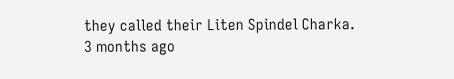they called their Liten Spindel Charka.
3 months ago